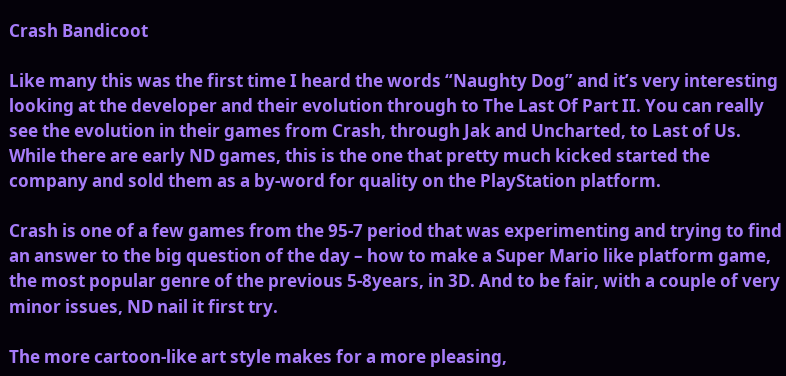Crash Bandicoot

Like many this was the first time I heard the words “Naughty Dog” and it’s very interesting looking at the developer and their evolution through to The Last Of Part II. You can really see the evolution in their games from Crash, through Jak and Uncharted, to Last of Us. While there are early ND games, this is the one that pretty much kicked started the company and sold them as a by-word for quality on the PlayStation platform.

Crash is one of a few games from the 95-7 period that was experimenting and trying to find an answer to the big question of the day – how to make a Super Mario like platform game, the most popular genre of the previous 5-8years, in 3D. And to be fair, with a couple of very minor issues, ND nail it first try.

The more cartoon-like art style makes for a more pleasing,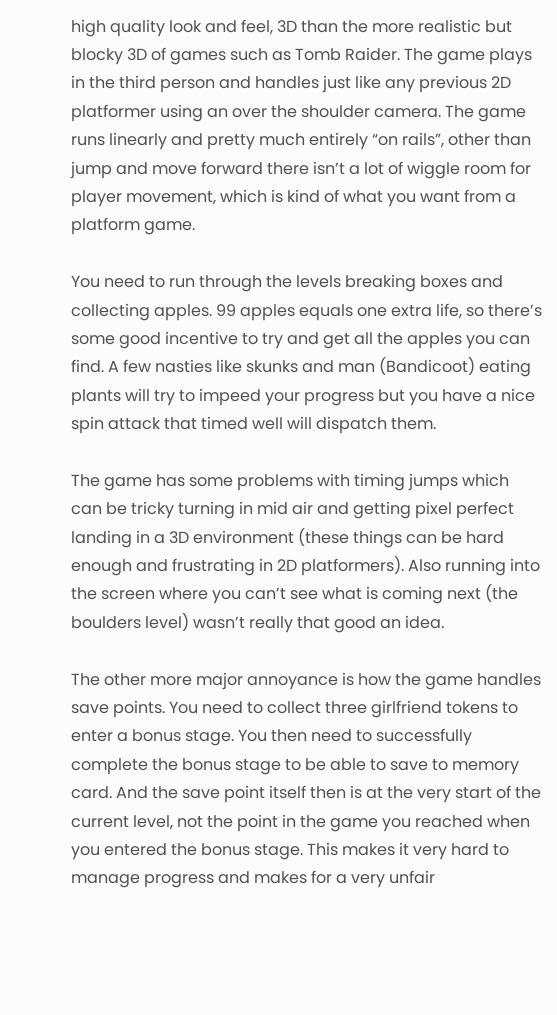high quality look and feel, 3D than the more realistic but blocky 3D of games such as Tomb Raider. The game plays in the third person and handles just like any previous 2D platformer using an over the shoulder camera. The game runs linearly and pretty much entirely “on rails”, other than jump and move forward there isn’t a lot of wiggle room for player movement, which is kind of what you want from a platform game.

You need to run through the levels breaking boxes and collecting apples. 99 apples equals one extra life, so there’s some good incentive to try and get all the apples you can find. A few nasties like skunks and man (Bandicoot) eating plants will try to impeed your progress but you have a nice spin attack that timed well will dispatch them.

The game has some problems with timing jumps which can be tricky turning in mid air and getting pixel perfect landing in a 3D environment (these things can be hard enough and frustrating in 2D platformers). Also running into the screen where you can’t see what is coming next (the boulders level) wasn’t really that good an idea.

The other more major annoyance is how the game handles save points. You need to collect three girlfriend tokens to enter a bonus stage. You then need to successfully complete the bonus stage to be able to save to memory card. And the save point itself then is at the very start of the current level, not the point in the game you reached when you entered the bonus stage. This makes it very hard to manage progress and makes for a very unfair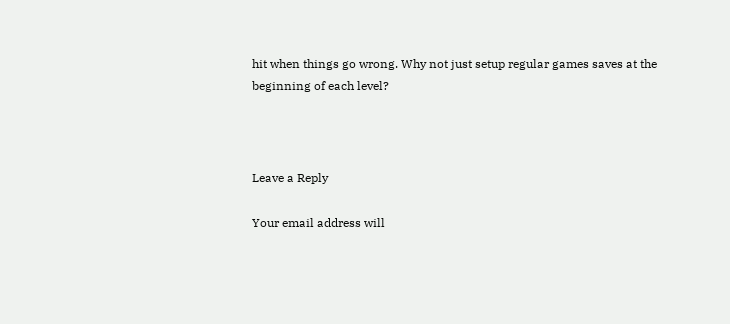hit when things go wrong. Why not just setup regular games saves at the beginning of each level?



Leave a Reply

Your email address will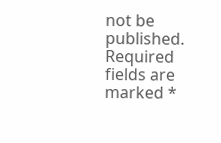not be published. Required fields are marked *